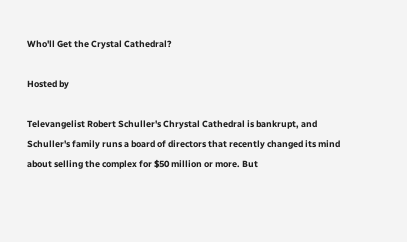Who'll Get the Crystal Cathedral?

Hosted by

Televangelist Robert Schuller's Chrystal Cathedral is bankrupt, and Schuller's family runs a board of directors that recently changed its mind about selling the complex for $50 million or more. But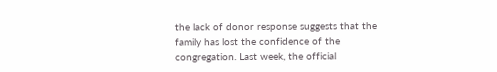the lack of donor response suggests that the family has lost the confidence of the congregation. Last week, the official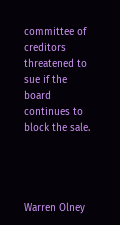committee of creditors threatened to sue if the board continues to block the sale.




Warren Olney